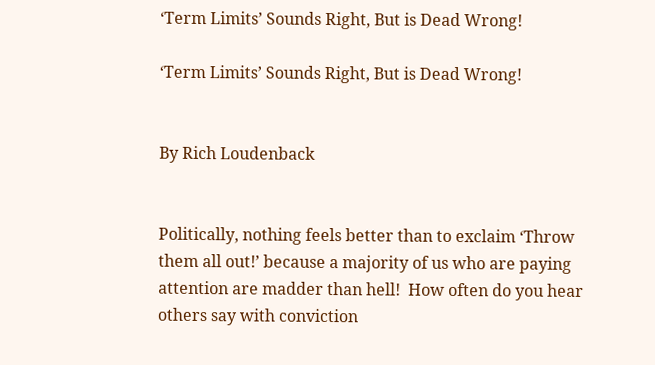‘Term Limits’ Sounds Right, But is Dead Wrong!

‘Term Limits’ Sounds Right, But is Dead Wrong!


By Rich Loudenback


Politically, nothing feels better than to exclaim ‘Throw them all out!’ because a majority of us who are paying attention are madder than hell!  How often do you hear others say with conviction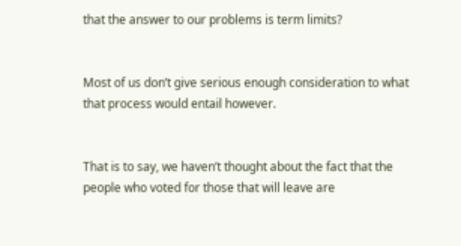that the answer to our problems is term limits?


Most of us don’t give serious enough consideration to what that process would entail however.


That is to say, we haven’t thought about the fact that the people who voted for those that will leave are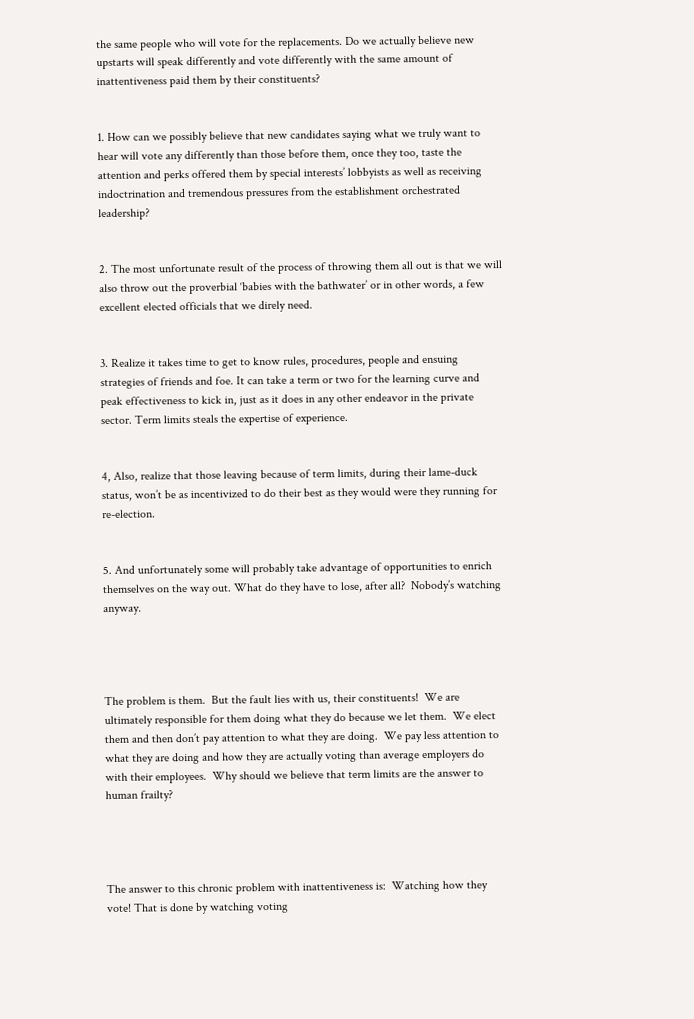the same people who will vote for the replacements. Do we actually believe new upstarts will speak differently and vote differently with the same amount of inattentiveness paid them by their constituents?


1. How can we possibly believe that new candidates saying what we truly want to hear will vote any differently than those before them, once they too, taste the attention and perks offered them by special interests’ lobbyists as well as receiving indoctrination and tremendous pressures from the establishment orchestrated leadership?


2. The most unfortunate result of the process of throwing them all out is that we will also throw out the proverbial ‘babies with the bathwater’ or in other words, a few excellent elected officials that we direly need.


3. Realize it takes time to get to know rules, procedures, people and ensuing strategies of friends and foe. It can take a term or two for the learning curve and peak effectiveness to kick in, just as it does in any other endeavor in the private sector. Term limits steals the expertise of experience.


4, Also, realize that those leaving because of term limits, during their lame-duck status, won’t be as incentivized to do their best as they would were they running for re-election.


5. And unfortunately some will probably take advantage of opportunities to enrich themselves on the way out. What do they have to lose, after all?  Nobody’s watching anyway.




The problem is them.  But the fault lies with us, their constituents!  We are ultimately responsible for them doing what they do because we let them.  We elect them and then don’t pay attention to what they are doing.  We pay less attention to what they are doing and how they are actually voting than average employers do with their employees.  Why should we believe that term limits are the answer to human frailty?




The answer to this chronic problem with inattentiveness is:  Watching how they vote! That is done by watching voting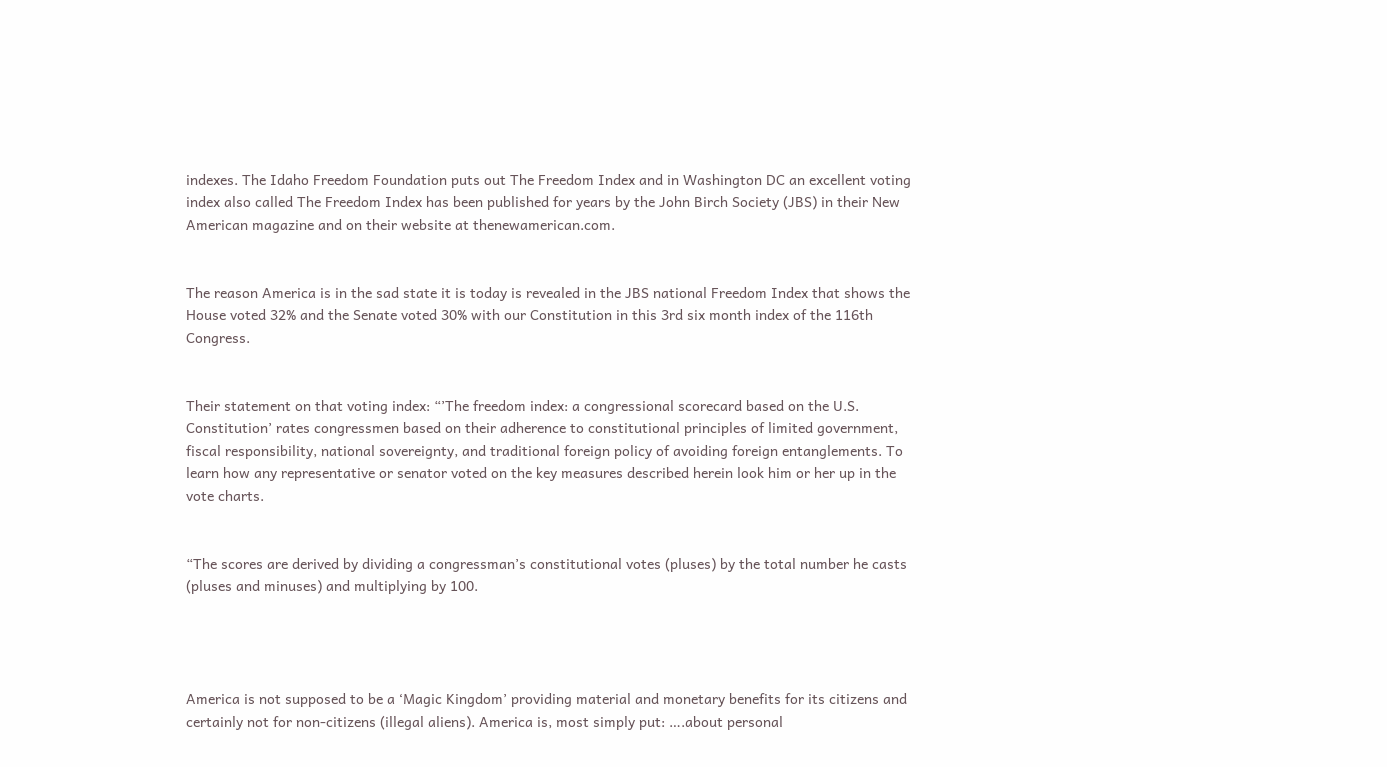indexes. The Idaho Freedom Foundation puts out The Freedom Index and in Washington DC an excellent voting index also called The Freedom Index has been published for years by the John Birch Society (JBS) in their New American magazine and on their website at thenewamerican.com.


The reason America is in the sad state it is today is revealed in the JBS national Freedom Index that shows the House voted 32% and the Senate voted 30% with our Constitution in this 3rd six month index of the 116th Congress.


Their statement on that voting index: “’The freedom index: a congressional scorecard based on the U.S. Constitution’ rates congressmen based on their adherence to constitutional principles of limited government, fiscal responsibility, national sovereignty, and traditional foreign policy of avoiding foreign entanglements. To learn how any representative or senator voted on the key measures described herein look him or her up in the vote charts.


“The scores are derived by dividing a congressman’s constitutional votes (pluses) by the total number he casts (pluses and minuses) and multiplying by 100.




America is not supposed to be a ‘Magic Kingdom’ providing material and monetary benefits for its citizens and certainly not for non-citizens (illegal aliens). America is, most simply put: ….about personal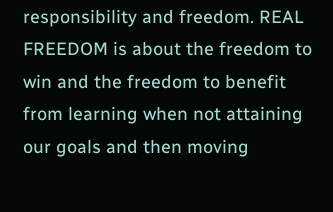responsibility and freedom. REAL FREEDOM is about the freedom to win and the freedom to benefit from learning when not attaining our goals and then moving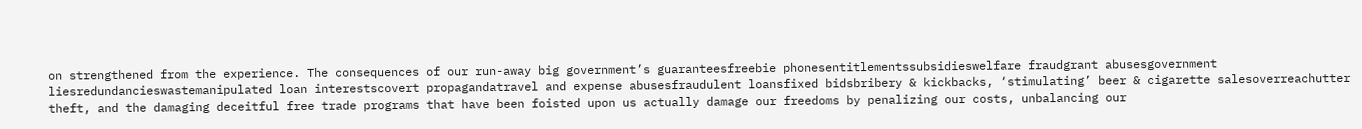on strengthened from the experience. The consequences of our run-away big government’s guaranteesfreebie phonesentitlementssubsidieswelfare fraudgrant abusesgovernment liesredundancieswastemanipulated loan interestscovert propagandatravel and expense abusesfraudulent loansfixed bidsbribery & kickbacks, ‘stimulating’ beer & cigarette salesoverreachutter theft, and the damaging deceitful free trade programs that have been foisted upon us actually damage our freedoms by penalizing our costs, unbalancing our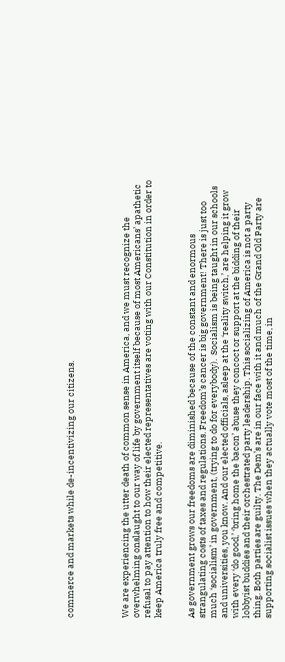commerce and markets while de-incentivizing our citizens.




We are experiencing the utter death of common sense in America, and we must recognize the overwhelming onslaught to our way of life by government itself because of most Americans’ apathetic refusal to pay attention to how their elected representatives are voting with our Constitution in order to keep America truly free and competitive.


As government grows our freedoms are diminished because of the constant and enormous strangulating costs of taxes and regulations. Freedom’s cancer is big government! There is just too much ‘socialism’ in government, (trying to do for everybody).  Socialism is being taught in our schools and universities, you know. And our elected officials, asleep at the ‘reality switch,’ are helping it grow with every ‘do good,’ ‘bring home the bacon’ abuse they concoct or support at the bidding of their lobbyist buddies and their orchestrated party leadership. This socializing of America is not a party thing. Both parties are guilty. The Dem’s are in our face with it and much of the Grand Old Party are supporting socialist issues when they actually vote most of the time, in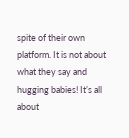spite of their own platform. It is not about what they say and hugging babies! It’s all about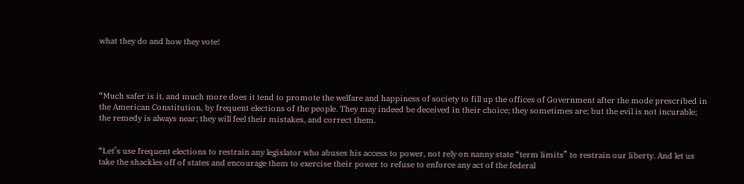what they do and how they vote!




“Much safer is it, and much more does it tend to promote the welfare and happiness of society to fill up the offices of Government after the mode prescribed in the American Constitution, by frequent elections of the people. They may indeed be deceived in their choice; they sometimes are; but the evil is not incurable; the remedy is always near; they will feel their mistakes, and correct them.


“Let’s use frequent elections to restrain any legislator who abuses his access to power, not rely on nanny state “term limits” to restrain our liberty. And let us take the shackles off of states and encourage them to exercise their power to refuse to enforce any act of the federal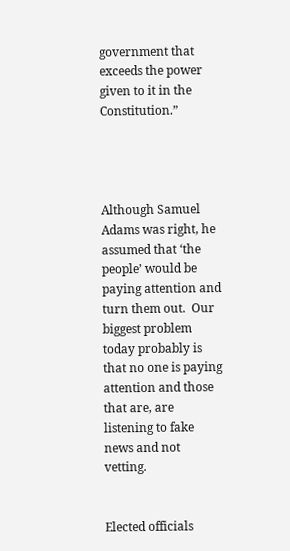government that exceeds the power given to it in the Constitution.”




Although Samuel Adams was right, he assumed that ‘the people’ would be paying attention and turn them out.  Our biggest problem today probably is that no one is paying attention and those that are, are listening to fake news and not vetting.


Elected officials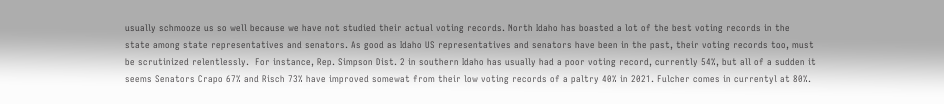usually schmooze us so well because we have not studied their actual voting records. North Idaho has boasted a lot of the best voting records in the state among state representatives and senators. As good as Idaho US representatives and senators have been in the past, their voting records too, must be scrutinized relentlessly.  For instance, Rep. Simpson Dist. 2 in southern Idaho has usually had a poor voting record, currently 54%, but all of a sudden it seems Senators Crapo 67% and Risch 73% have improved somewat from their low voting records of a paltry 40% in 2021. Fulcher comes in currentyl at 80%.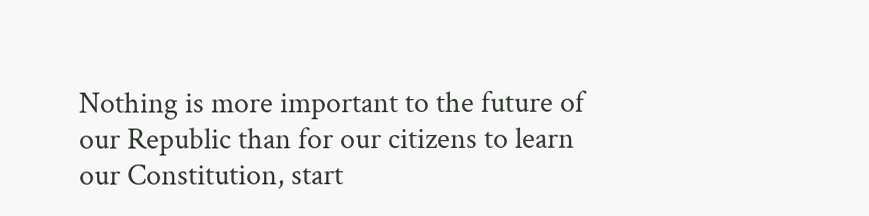Nothing is more important to the future of our Republic than for our citizens to learn our Constitution, start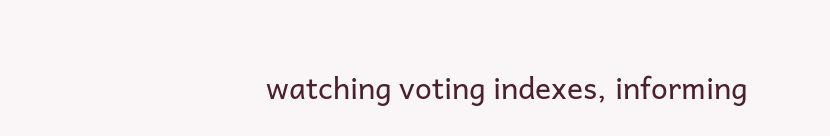watching voting indexes, informing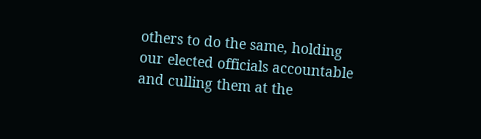others to do the same, holding our elected officials accountable and culling them at the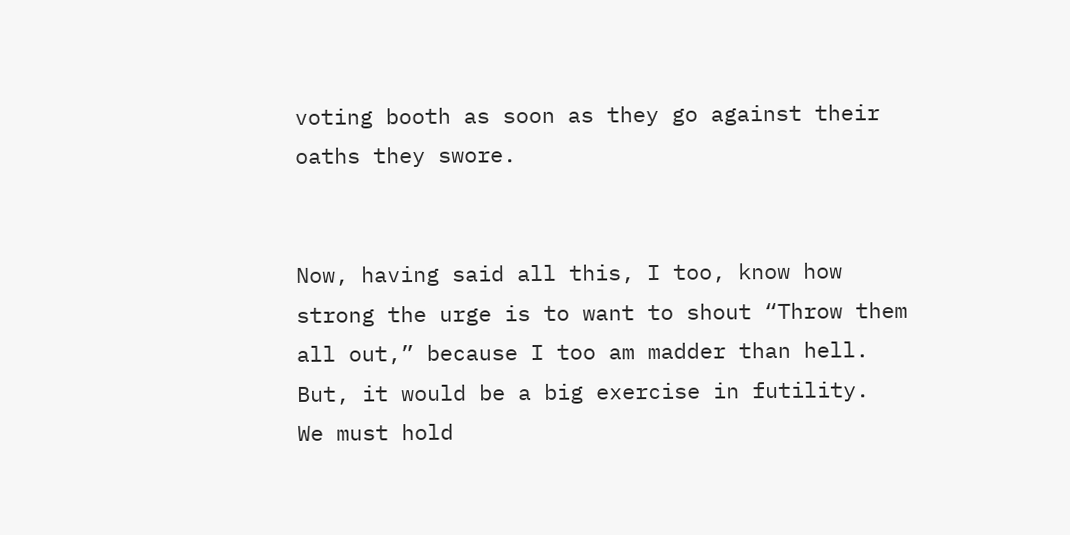voting booth as soon as they go against their oaths they swore.


Now, having said all this, I too, know how strong the urge is to want to shout “Throw them all out,” because I too am madder than hell.  But, it would be a big exercise in futility.   We must hold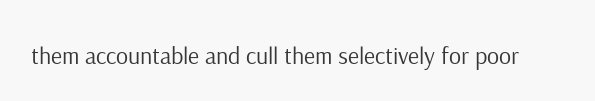them accountable and cull them selectively for poor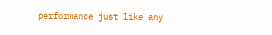performance just like any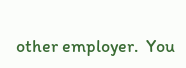other employer.  You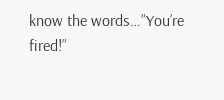know the words…”You’re fired!”